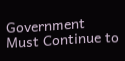Government Must Continue to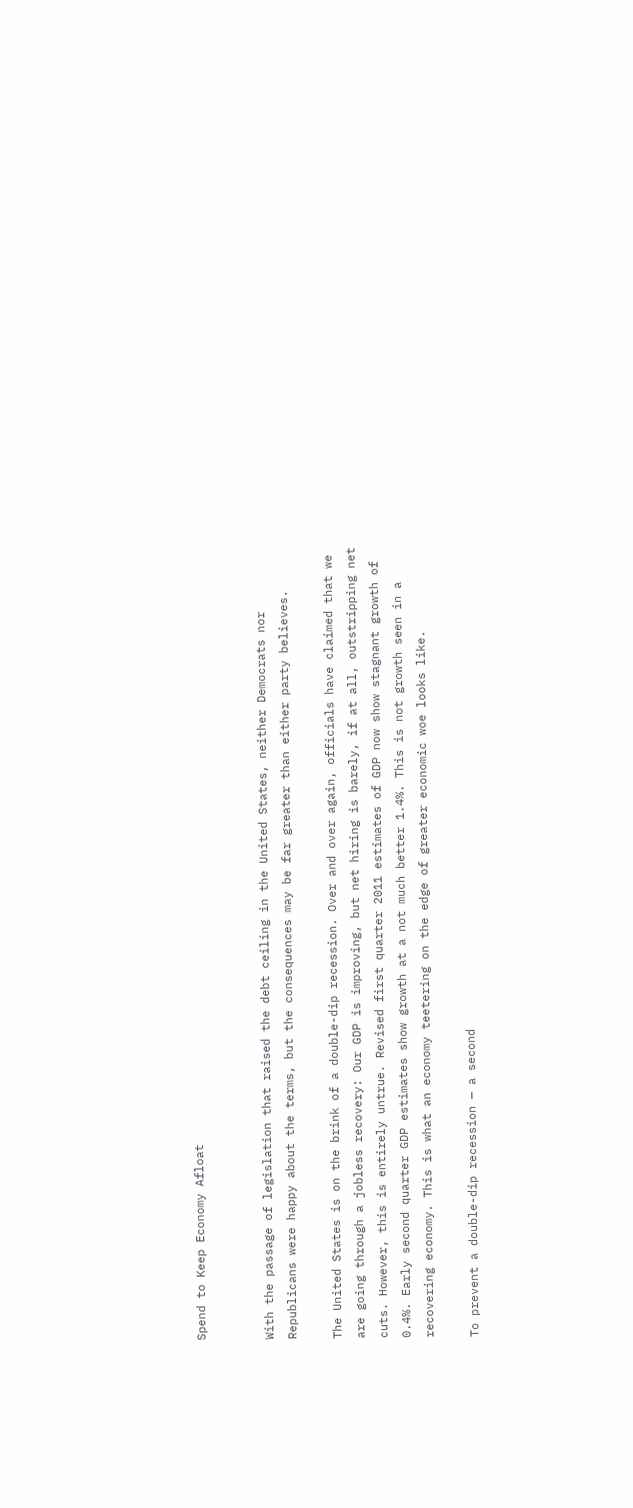Spend to Keep Economy Afloat


With the passage of legislation that raised the debt ceiling in the United States, neither Democrats nor Republicans were happy about the terms, but the consequences may be far greater than either party believes.

The United States is on the brink of a double-dip recession. Over and over again, officials have claimed that we are going through a jobless recovery: Our GDP is improving, but net hiring is barely, if at all, outstripping net cuts. However, this is entirely untrue. Revised first quarter 2011 estimates of GDP now show stagnant growth of 0.4%. Early second quarter GDP estimates show growth at a not much better 1.4%. This is not growth seen in a recovering economy. This is what an economy teetering on the edge of greater economic woe looks like.

To prevent a double-dip recession — a second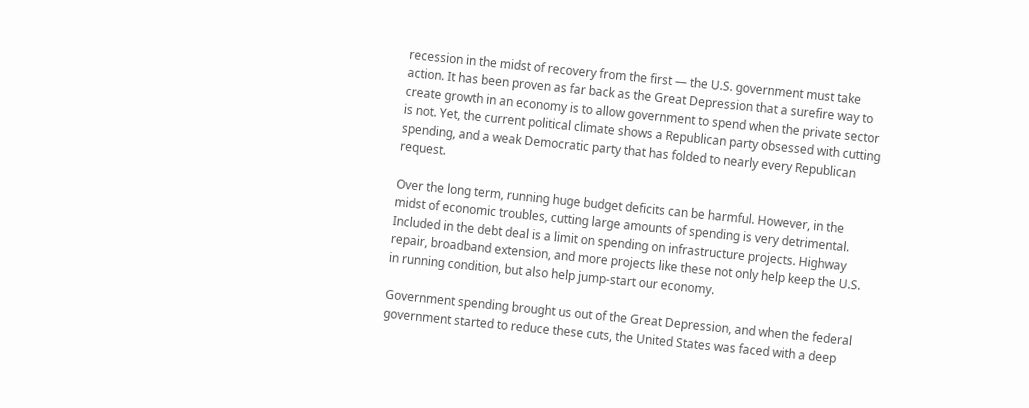recession in the midst of recovery from the first — the U.S. government must take action. It has been proven as far back as the Great Depression that a surefire way to create growth in an economy is to allow government to spend when the private sector is not. Yet, the current political climate shows a Republican party obsessed with cutting spending, and a weak Democratic party that has folded to nearly every Republican request.

Over the long term, running huge budget deficits can be harmful. However, in the midst of economic troubles, cutting large amounts of spending is very detrimental. Included in the debt deal is a limit on spending on infrastructure projects. Highway repair, broadband extension, and more projects like these not only help keep the U.S. in running condition, but also help jump-start our economy.

Government spending brought us out of the Great Depression, and when the federal government started to reduce these cuts, the United States was faced with a deep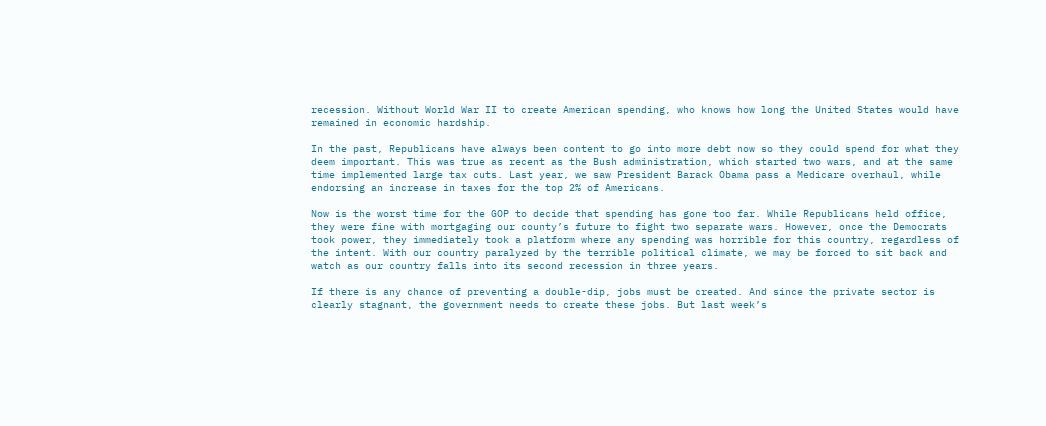recession. Without World War II to create American spending, who knows how long the United States would have remained in economic hardship.

In the past, Republicans have always been content to go into more debt now so they could spend for what they deem important. This was true as recent as the Bush administration, which started two wars, and at the same time implemented large tax cuts. Last year, we saw President Barack Obama pass a Medicare overhaul, while endorsing an increase in taxes for the top 2% of Americans.

Now is the worst time for the GOP to decide that spending has gone too far. While Republicans held office, they were fine with mortgaging our county’s future to fight two separate wars. However, once the Democrats took power, they immediately took a platform where any spending was horrible for this country, regardless of the intent. With our country paralyzed by the terrible political climate, we may be forced to sit back and watch as our country falls into its second recession in three years.

If there is any chance of preventing a double-dip, jobs must be created. And since the private sector is clearly stagnant, the government needs to create these jobs. But last week’s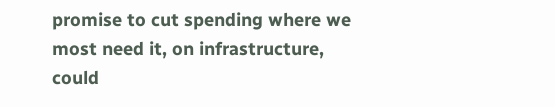promise to cut spending where we most need it, on infrastructure, could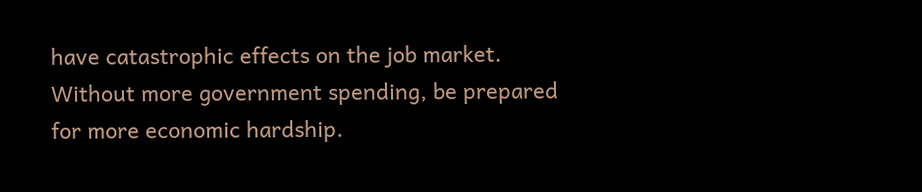have catastrophic effects on the job market. Without more government spending, be prepared for more economic hardship.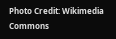Photo Credit: Wikimedia Commons